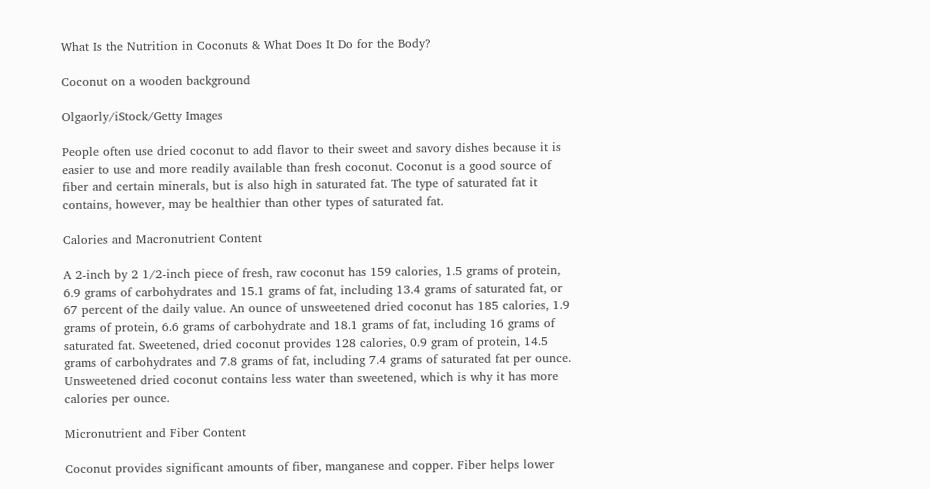What Is the Nutrition in Coconuts & What Does It Do for the Body?

Coconut on a wooden background

Olgaorly/iStock/Getty Images

People often use dried coconut to add flavor to their sweet and savory dishes because it is easier to use and more readily available than fresh coconut. Coconut is a good source of fiber and certain minerals, but is also high in saturated fat. The type of saturated fat it contains, however, may be healthier than other types of saturated fat.

Calories and Macronutrient Content

A 2-inch by 2 1/2-inch piece of fresh, raw coconut has 159 calories, 1.5 grams of protein, 6.9 grams of carbohydrates and 15.1 grams of fat, including 13.4 grams of saturated fat, or 67 percent of the daily value. An ounce of unsweetened dried coconut has 185 calories, 1.9 grams of protein, 6.6 grams of carbohydrate and 18.1 grams of fat, including 16 grams of saturated fat. Sweetened, dried coconut provides 128 calories, 0.9 gram of protein, 14.5 grams of carbohydrates and 7.8 grams of fat, including 7.4 grams of saturated fat per ounce. Unsweetened dried coconut contains less water than sweetened, which is why it has more calories per ounce.

Micronutrient and Fiber Content

Coconut provides significant amounts of fiber, manganese and copper. Fiber helps lower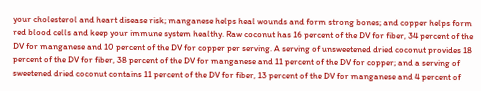your cholesterol and heart disease risk; manganese helps heal wounds and form strong bones; and copper helps form red blood cells and keep your immune system healthy. Raw coconut has 16 percent of the DV for fiber, 34 percent of the DV for manganese and 10 percent of the DV for copper per serving. A serving of unsweetened dried coconut provides 18 percent of the DV for fiber, 38 percent of the DV for manganese and 11 percent of the DV for copper; and a serving of sweetened dried coconut contains 11 percent of the DV for fiber, 13 percent of the DV for manganese and 4 percent of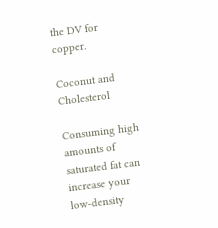the DV for copper.

Coconut and Cholesterol

Consuming high amounts of saturated fat can increase your low-density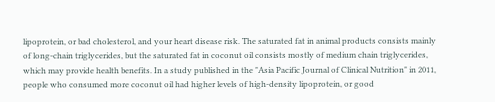lipoprotein, or bad cholesterol, and your heart disease risk. The saturated fat in animal products consists mainly of long-chain triglycerides, but the saturated fat in coconut oil consists mostly of medium chain triglycerides, which may provide health benefits. In a study published in the "Asia Pacific Journal of Clinical Nutrition" in 2011, people who consumed more coconut oil had higher levels of high-density lipoprotein, or good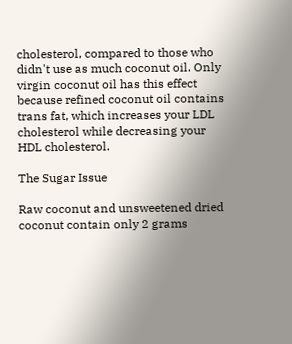cholesterol, compared to those who didn't use as much coconut oil. Only virgin coconut oil has this effect because refined coconut oil contains trans fat, which increases your LDL cholesterol while decreasing your HDL cholesterol.

The Sugar Issue

Raw coconut and unsweetened dried coconut contain only 2 grams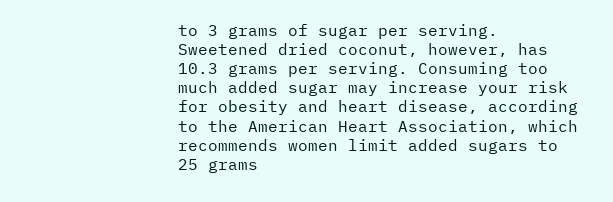to 3 grams of sugar per serving. Sweetened dried coconut, however, has 10.3 grams per serving. Consuming too much added sugar may increase your risk for obesity and heart disease, according to the American Heart Association, which recommends women limit added sugars to 25 grams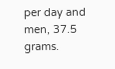per day and men, 37.5 grams.